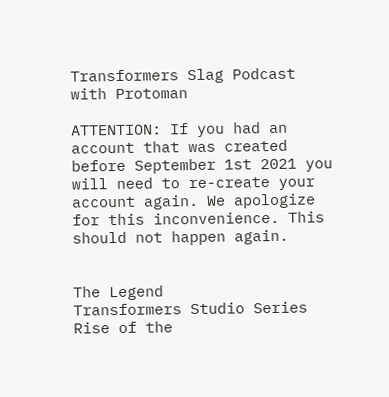Transformers Slag Podcast with Protoman

ATTENTION: If you had an account that was created before September 1st 2021 you will need to re-create your account again. We apologize for this inconvenience. This should not happen again.


The Legend
Transformers Studio Series Rise of the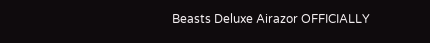Beasts Deluxe Airazor OFFICIALLY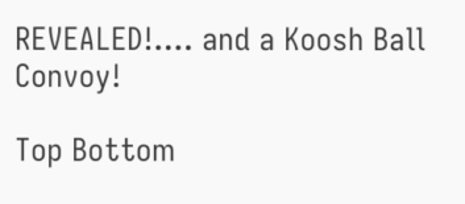REVEALED!.... and a Koosh Ball Convoy!

Top Bottom